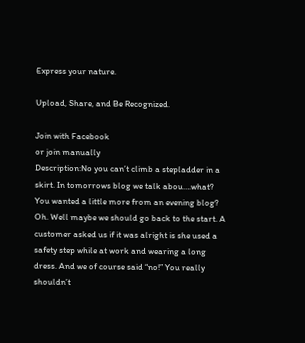Express your nature.

Upload, Share, and Be Recognized.

Join with Facebook
or join manually
Description:No you can’t climb a stepladder in a skirt. In tomorrows blog we talk abou….what? You wanted a little more from an evening blog? Oh. Well maybe we should go back to the start. A customer asked us if it was alright is she used a safety step while at work and wearing a long dress. And we of course said “no!” You really shouldn’t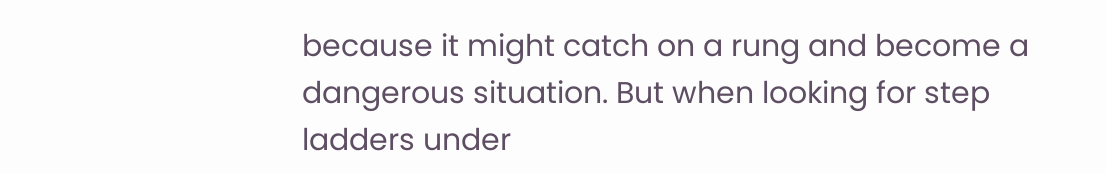because it might catch on a rung and become a dangerous situation. But when looking for step ladders under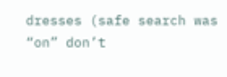dresses (safe search was “on” don’t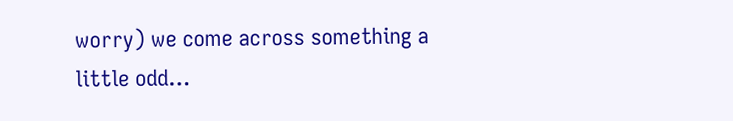worry) we come across something a little odd…